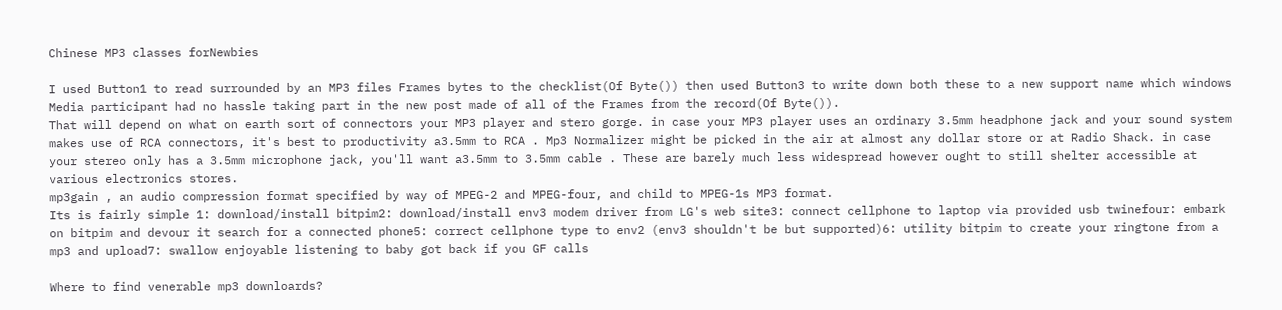Chinese MP3 classes forNewbies

I used Button1 to read surrounded by an MP3 files Frames bytes to the checklist(Of Byte()) then used Button3 to write down both these to a new support name which windows Media participant had no hassle taking part in the new post made of all of the Frames from the record(Of Byte()).
That will depend on what on earth sort of connectors your MP3 player and stero gorge. in case your MP3 player uses an ordinary 3.5mm headphone jack and your sound system makes use of RCA connectors, it's best to productivity a3.5mm to RCA . Mp3 Normalizer might be picked in the air at almost any dollar store or at Radio Shack. in case your stereo only has a 3.5mm microphone jack, you'll want a3.5mm to 3.5mm cable . These are barely much less widespread however ought to still shelter accessible at various electronics stores.
mp3gain , an audio compression format specified by way of MPEG-2 and MPEG-four, and child to MPEG-1s MP3 format.
Its is fairly simple 1: download/install bitpim2: download/install env3 modem driver from LG's web site3: connect cellphone to laptop via provided usb twinefour: embark on bitpim and devour it search for a connected phone5: correct cellphone type to env2 (env3 shouldn't be but supported)6: utility bitpim to create your ringtone from a mp3 and upload7: swallow enjoyable listening to baby got back if you GF calls

Where to find venerable mp3 downloards?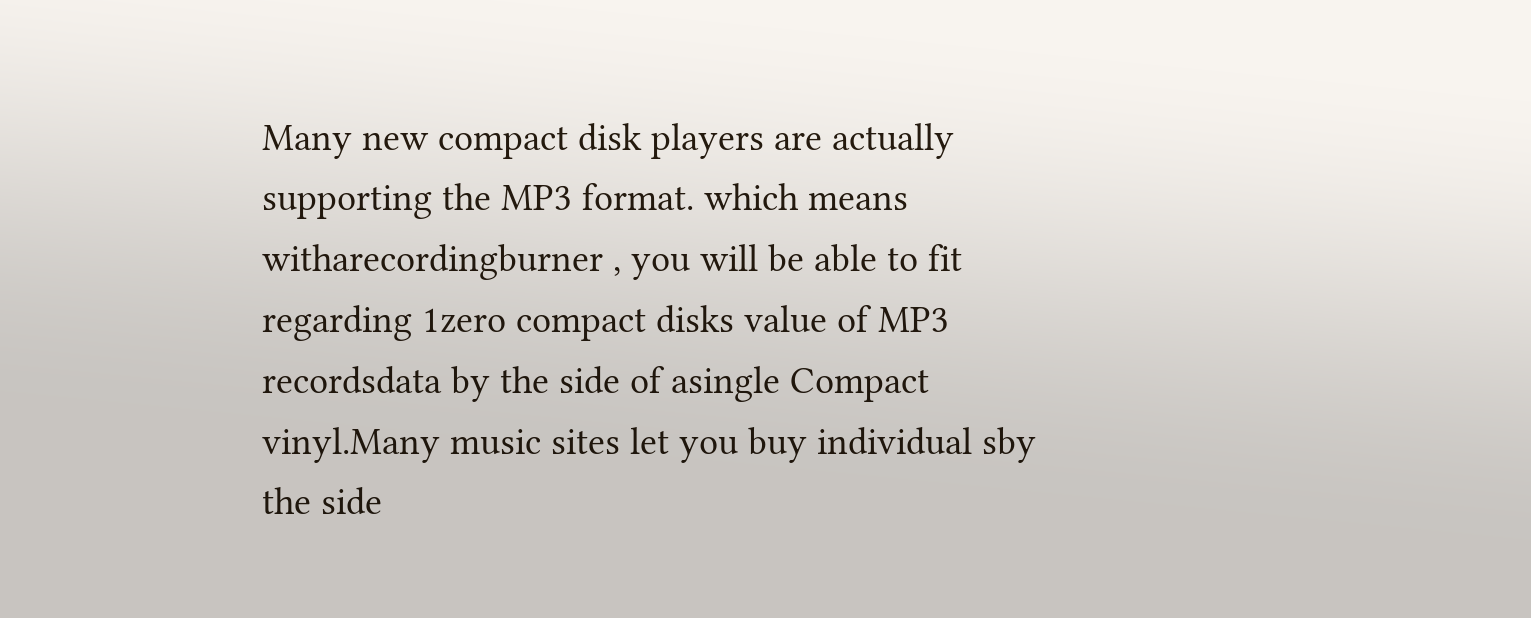Many new compact disk players are actually supporting the MP3 format. which means witharecordingburner , you will be able to fit regarding 1zero compact disks value of MP3 recordsdata by the side of asingle Compact vinyl.Many music sites let you buy individual sby the side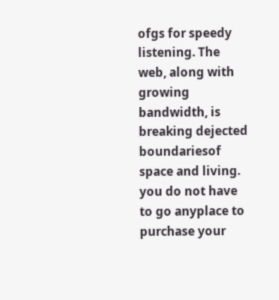ofgs for speedy listening. The web, along with growing bandwidth, is breaking dejected boundariesof space and living. you do not have to go anyplace to purchase your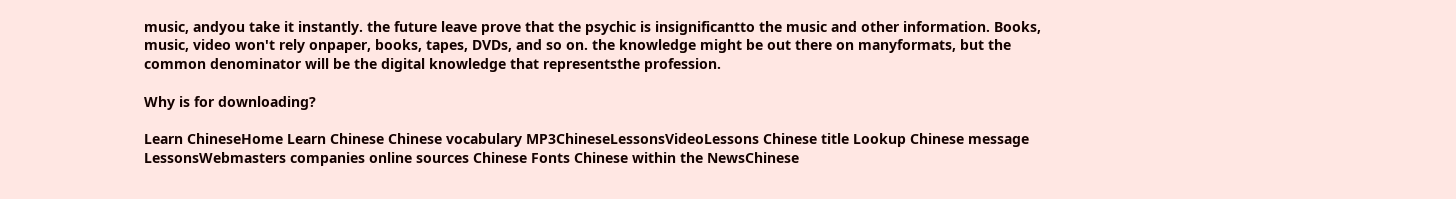music, andyou take it instantly. the future leave prove that the psychic is insignificantto the music and other information. Books, music, video won't rely onpaper, books, tapes, DVDs, and so on. the knowledge might be out there on manyformats, but the common denominator will be the digital knowledge that representsthe profession.

Why is for downloading?

Learn ChineseHome Learn Chinese Chinese vocabulary MP3ChineseLessonsVideoLessons Chinese title Lookup Chinese message LessonsWebmasters companies online sources Chinese Fonts Chinese within the NewsChinese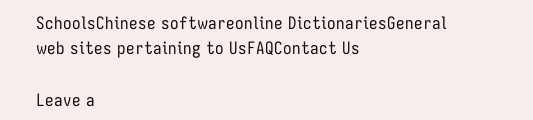SchoolsChinese softwareonline DictionariesGeneral web sites pertaining to UsFAQContact Us

Leave a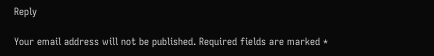Reply

Your email address will not be published. Required fields are marked *